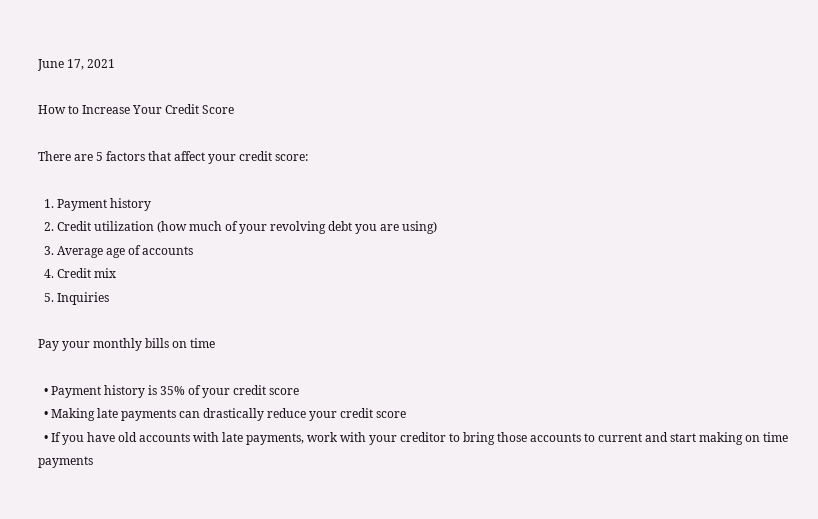June 17, 2021

How to Increase Your Credit Score

There are 5 factors that affect your credit score:

  1. Payment history
  2. Credit utilization (how much of your revolving debt you are using)
  3. Average age of accounts
  4. Credit mix
  5. Inquiries

Pay your monthly bills on time

  • Payment history is 35% of your credit score
  • Making late payments can drastically reduce your credit score
  • If you have old accounts with late payments, work with your creditor to bring those accounts to current and start making on time payments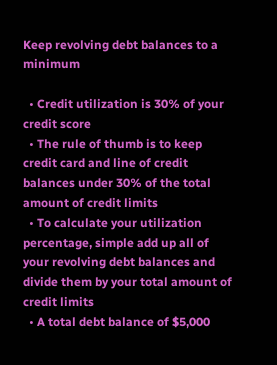Keep revolving debt balances to a minimum

  • Credit utilization is 30% of your credit score
  • The rule of thumb is to keep credit card and line of credit balances under 30% of the total amount of credit limits
  • To calculate your utilization percentage, simple add up all of your revolving debt balances and divide them by your total amount of credit limits
  • A total debt balance of $5,000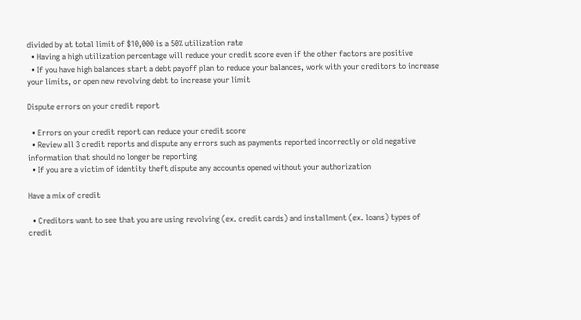divided by at total limit of $10,000 is a 50% utilization rate
  • Having a high utilization percentage will reduce your credit score even if the other factors are positive
  • If you have high balances start a debt payoff plan to reduce your balances, work with your creditors to increase your limits, or open new revolving debt to increase your limit

Dispute errors on your credit report

  • Errors on your credit report can reduce your credit score
  • Review all 3 credit reports and dispute any errors such as payments reported incorrectly or old negative information that should no longer be reporting
  • If you are a victim of identity theft dispute any accounts opened without your authorization

Have a mix of credit

  • Creditors want to see that you are using revolving (ex. credit cards) and installment (ex. loans) types of credit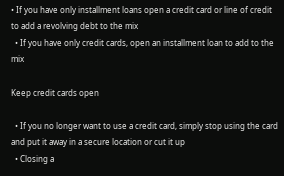• If you have only installment loans open a credit card or line of credit to add a revolving debt to the mix
  • If you have only credit cards, open an installment loan to add to the mix

Keep credit cards open

  • If you no longer want to use a credit card, simply stop using the card and put it away in a secure location or cut it up
  • Closing a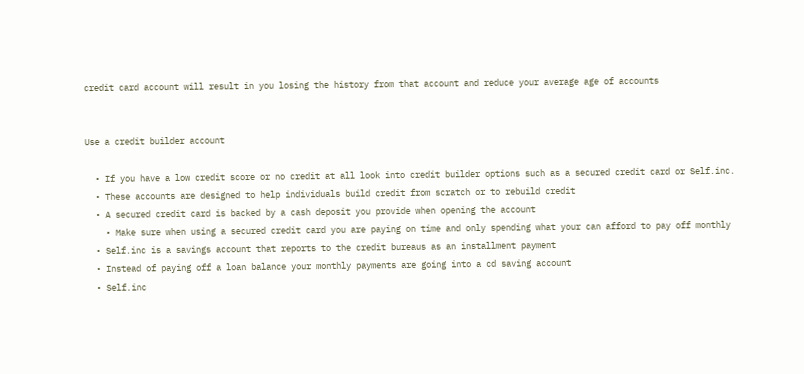credit card account will result in you losing the history from that account and reduce your average age of accounts


Use a credit builder account

  • If you have a low credit score or no credit at all look into credit builder options such as a secured credit card or Self.inc.
  • These accounts are designed to help individuals build credit from scratch or to rebuild credit
  • A secured credit card is backed by a cash deposit you provide when opening the account
    • Make sure when using a secured credit card you are paying on time and only spending what your can afford to pay off monthly
  • Self.inc is a savings account that reports to the credit bureaus as an installment payment
  • Instead of paying off a loan balance your monthly payments are going into a cd saving account
  • Self.inc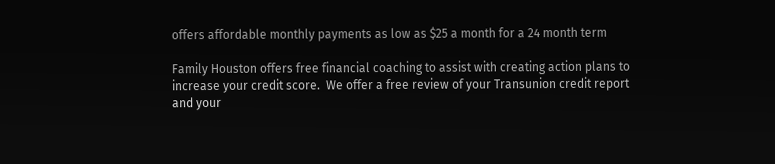offers affordable monthly payments as low as $25 a month for a 24 month term

Family Houston offers free financial coaching to assist with creating action plans to increase your credit score.  We offer a free review of your Transunion credit report and your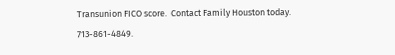Transunion FICO score.  Contact Family Houston today. 713-861-4849.